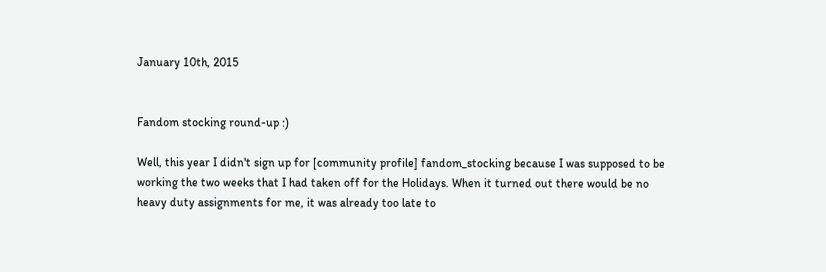January 10th, 2015


Fandom stocking round-up :)

Well, this year I didn't sign up for [community profile] fandom_stocking because I was supposed to be working the two weeks that I had taken off for the Holidays. When it turned out there would be no heavy duty assignments for me, it was already too late to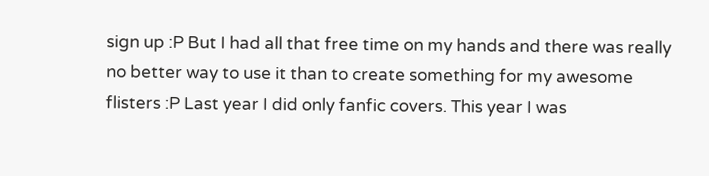sign up :P But I had all that free time on my hands and there was really no better way to use it than to create something for my awesome flisters :P Last year I did only fanfic covers. This year I was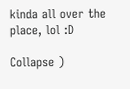kinda all over the place, lol :D

Collapse )